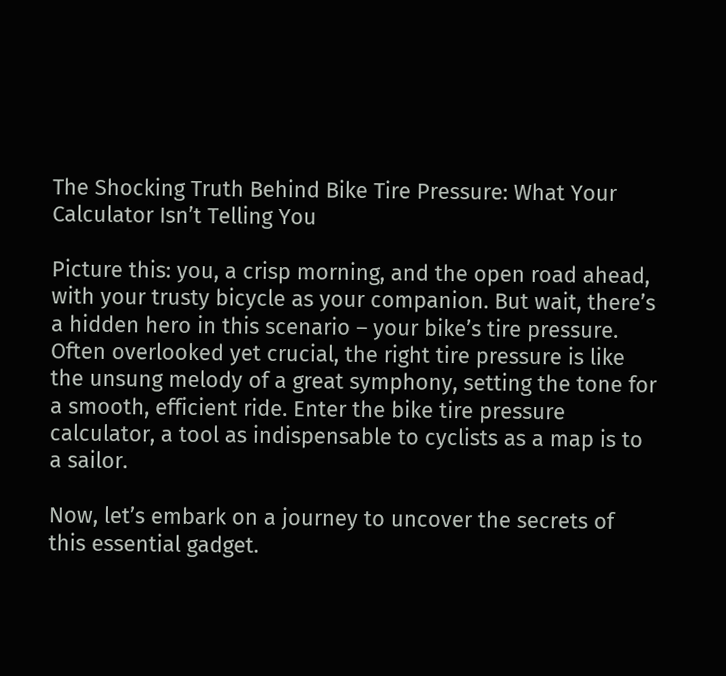The Shocking Truth Behind Bike Tire Pressure: What Your Calculator Isn’t Telling You

Picture this: you, a crisp morning, and the open road ahead, with your trusty bicycle as your companion. But wait, there’s a hidden hero in this scenario – your bike’s tire pressure. Often overlooked yet crucial, the right tire pressure is like the unsung melody of a great symphony, setting the tone for a smooth, efficient ride. Enter the bike tire pressure calculator, a tool as indispensable to cyclists as a map is to a sailor.

Now, let’s embark on a journey to uncover the secrets of this essential gadget.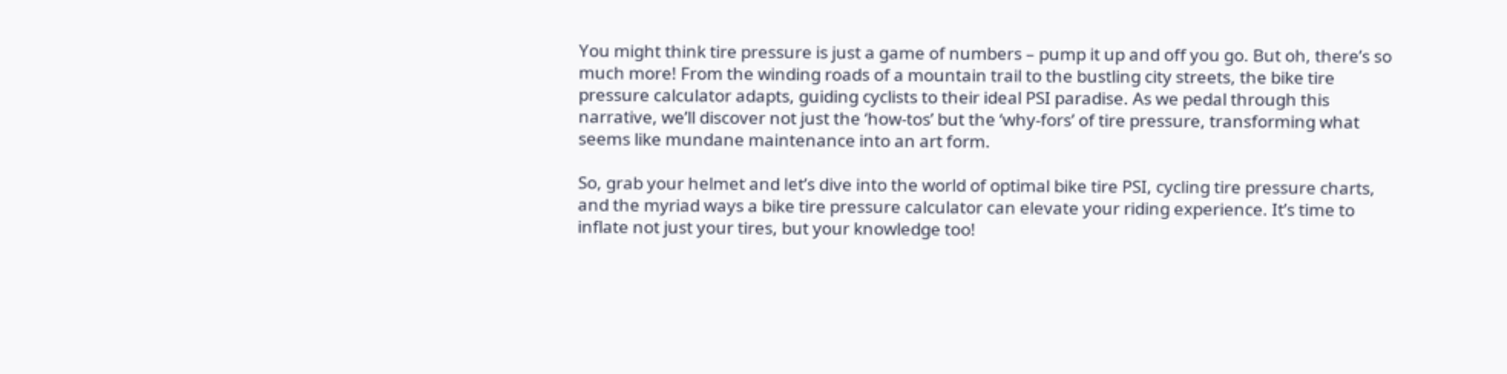You might think tire pressure is just a game of numbers – pump it up and off you go. But oh, there’s so much more! From the winding roads of a mountain trail to the bustling city streets, the bike tire pressure calculator adapts, guiding cyclists to their ideal PSI paradise. As we pedal through this narrative, we’ll discover not just the ‘how-tos’ but the ‘why-fors’ of tire pressure, transforming what seems like mundane maintenance into an art form.

So, grab your helmet and let’s dive into the world of optimal bike tire PSI, cycling tire pressure charts, and the myriad ways a bike tire pressure calculator can elevate your riding experience. It’s time to inflate not just your tires, but your knowledge too!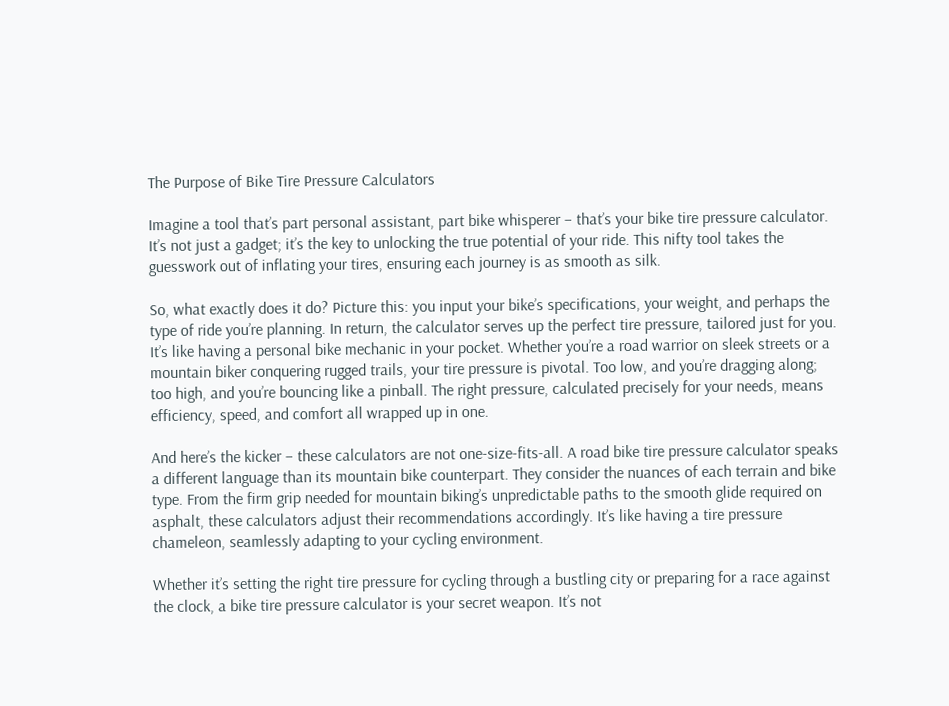The Purpose of Bike Tire Pressure Calculators

Imagine a tool that’s part personal assistant, part bike whisperer – that’s your bike tire pressure calculator. It’s not just a gadget; it’s the key to unlocking the true potential of your ride. This nifty tool takes the guesswork out of inflating your tires, ensuring each journey is as smooth as silk.

So, what exactly does it do? Picture this: you input your bike’s specifications, your weight, and perhaps the type of ride you’re planning. In return, the calculator serves up the perfect tire pressure, tailored just for you. It’s like having a personal bike mechanic in your pocket. Whether you’re a road warrior on sleek streets or a mountain biker conquering rugged trails, your tire pressure is pivotal. Too low, and you’re dragging along; too high, and you’re bouncing like a pinball. The right pressure, calculated precisely for your needs, means efficiency, speed, and comfort all wrapped up in one.

And here’s the kicker – these calculators are not one-size-fits-all. A road bike tire pressure calculator speaks a different language than its mountain bike counterpart. They consider the nuances of each terrain and bike type. From the firm grip needed for mountain biking’s unpredictable paths to the smooth glide required on asphalt, these calculators adjust their recommendations accordingly. It’s like having a tire pressure chameleon, seamlessly adapting to your cycling environment.

Whether it’s setting the right tire pressure for cycling through a bustling city or preparing for a race against the clock, a bike tire pressure calculator is your secret weapon. It’s not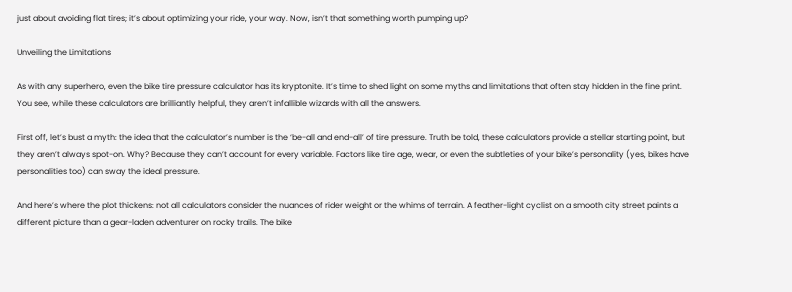just about avoiding flat tires; it’s about optimizing your ride, your way. Now, isn’t that something worth pumping up?

Unveiling the Limitations

As with any superhero, even the bike tire pressure calculator has its kryptonite. It’s time to shed light on some myths and limitations that often stay hidden in the fine print. You see, while these calculators are brilliantly helpful, they aren’t infallible wizards with all the answers.

First off, let’s bust a myth: the idea that the calculator’s number is the ‘be-all and end-all’ of tire pressure. Truth be told, these calculators provide a stellar starting point, but they aren’t always spot-on. Why? Because they can’t account for every variable. Factors like tire age, wear, or even the subtleties of your bike’s personality (yes, bikes have personalities too) can sway the ideal pressure.

And here’s where the plot thickens: not all calculators consider the nuances of rider weight or the whims of terrain. A feather-light cyclist on a smooth city street paints a different picture than a gear-laden adventurer on rocky trails. The bike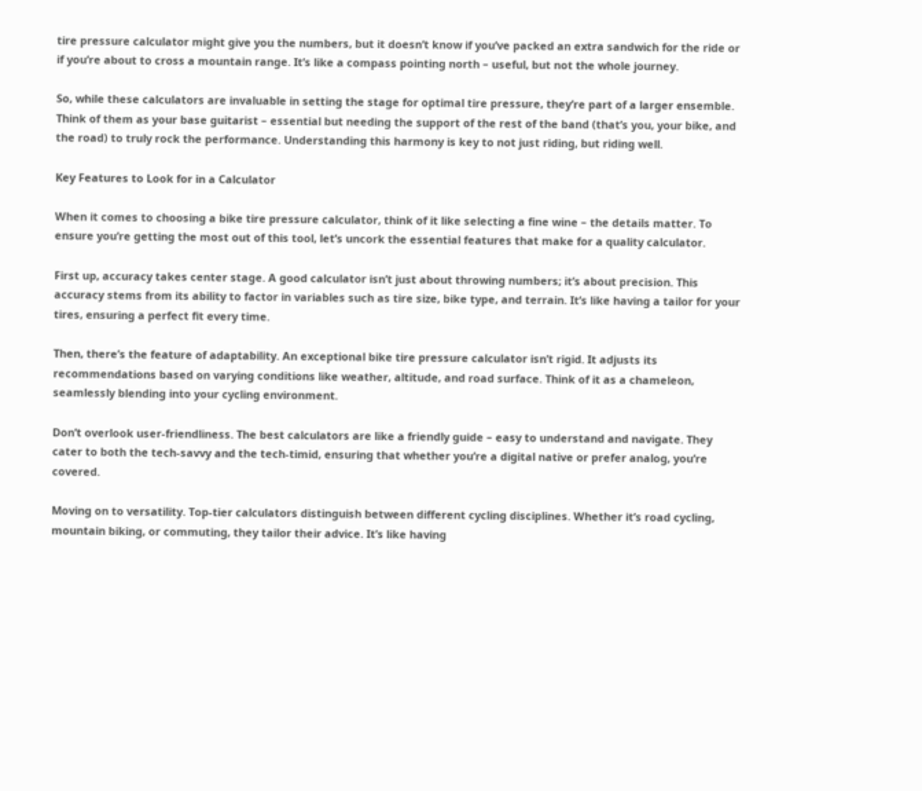tire pressure calculator might give you the numbers, but it doesn’t know if you’ve packed an extra sandwich for the ride or if you’re about to cross a mountain range. It’s like a compass pointing north – useful, but not the whole journey.

So, while these calculators are invaluable in setting the stage for optimal tire pressure, they’re part of a larger ensemble. Think of them as your base guitarist – essential but needing the support of the rest of the band (that’s you, your bike, and the road) to truly rock the performance. Understanding this harmony is key to not just riding, but riding well.

Key Features to Look for in a Calculator

When it comes to choosing a bike tire pressure calculator, think of it like selecting a fine wine – the details matter. To ensure you’re getting the most out of this tool, let’s uncork the essential features that make for a quality calculator.

First up, accuracy takes center stage. A good calculator isn’t just about throwing numbers; it’s about precision. This accuracy stems from its ability to factor in variables such as tire size, bike type, and terrain. It’s like having a tailor for your tires, ensuring a perfect fit every time.

Then, there’s the feature of adaptability. An exceptional bike tire pressure calculator isn’t rigid. It adjusts its recommendations based on varying conditions like weather, altitude, and road surface. Think of it as a chameleon, seamlessly blending into your cycling environment.

Don’t overlook user-friendliness. The best calculators are like a friendly guide – easy to understand and navigate. They cater to both the tech-savvy and the tech-timid, ensuring that whether you’re a digital native or prefer analog, you’re covered.

Moving on to versatility. Top-tier calculators distinguish between different cycling disciplines. Whether it’s road cycling, mountain biking, or commuting, they tailor their advice. It’s like having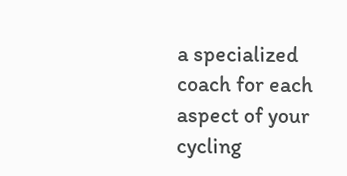a specialized coach for each aspect of your cycling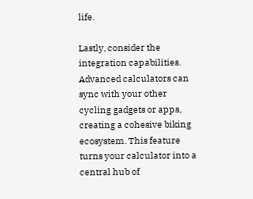life.

Lastly, consider the integration capabilities. Advanced calculators can sync with your other cycling gadgets or apps, creating a cohesive biking ecosystem. This feature turns your calculator into a central hub of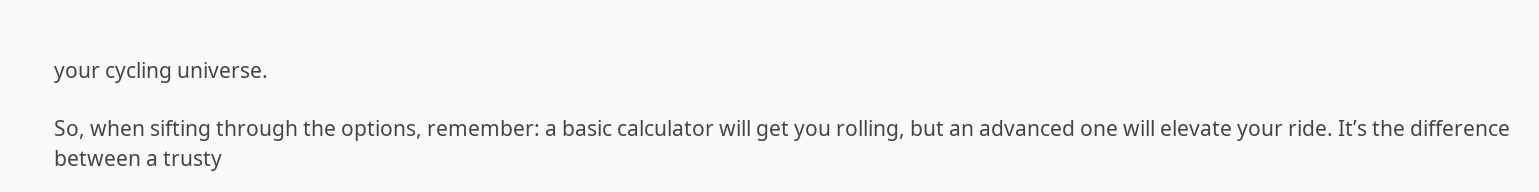your cycling universe.

So, when sifting through the options, remember: a basic calculator will get you rolling, but an advanced one will elevate your ride. It’s the difference between a trusty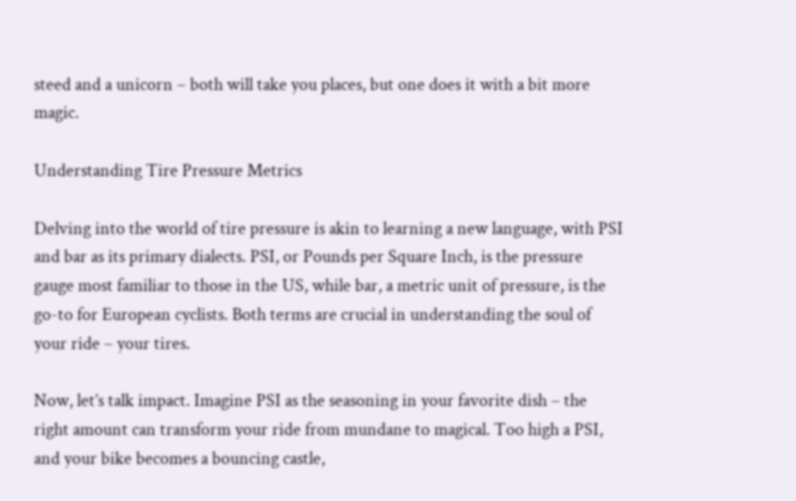steed and a unicorn – both will take you places, but one does it with a bit more magic.

Understanding Tire Pressure Metrics

Delving into the world of tire pressure is akin to learning a new language, with PSI and bar as its primary dialects. PSI, or Pounds per Square Inch, is the pressure gauge most familiar to those in the US, while bar, a metric unit of pressure, is the go-to for European cyclists. Both terms are crucial in understanding the soul of your ride – your tires.

Now, let’s talk impact. Imagine PSI as the seasoning in your favorite dish – the right amount can transform your ride from mundane to magical. Too high a PSI, and your bike becomes a bouncing castle,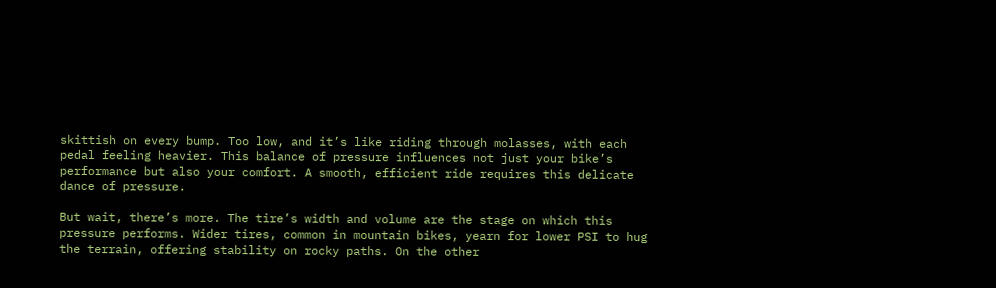skittish on every bump. Too low, and it’s like riding through molasses, with each pedal feeling heavier. This balance of pressure influences not just your bike’s performance but also your comfort. A smooth, efficient ride requires this delicate dance of pressure.

But wait, there’s more. The tire’s width and volume are the stage on which this pressure performs. Wider tires, common in mountain bikes, yearn for lower PSI to hug the terrain, offering stability on rocky paths. On the other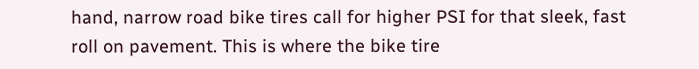hand, narrow road bike tires call for higher PSI for that sleek, fast roll on pavement. This is where the bike tire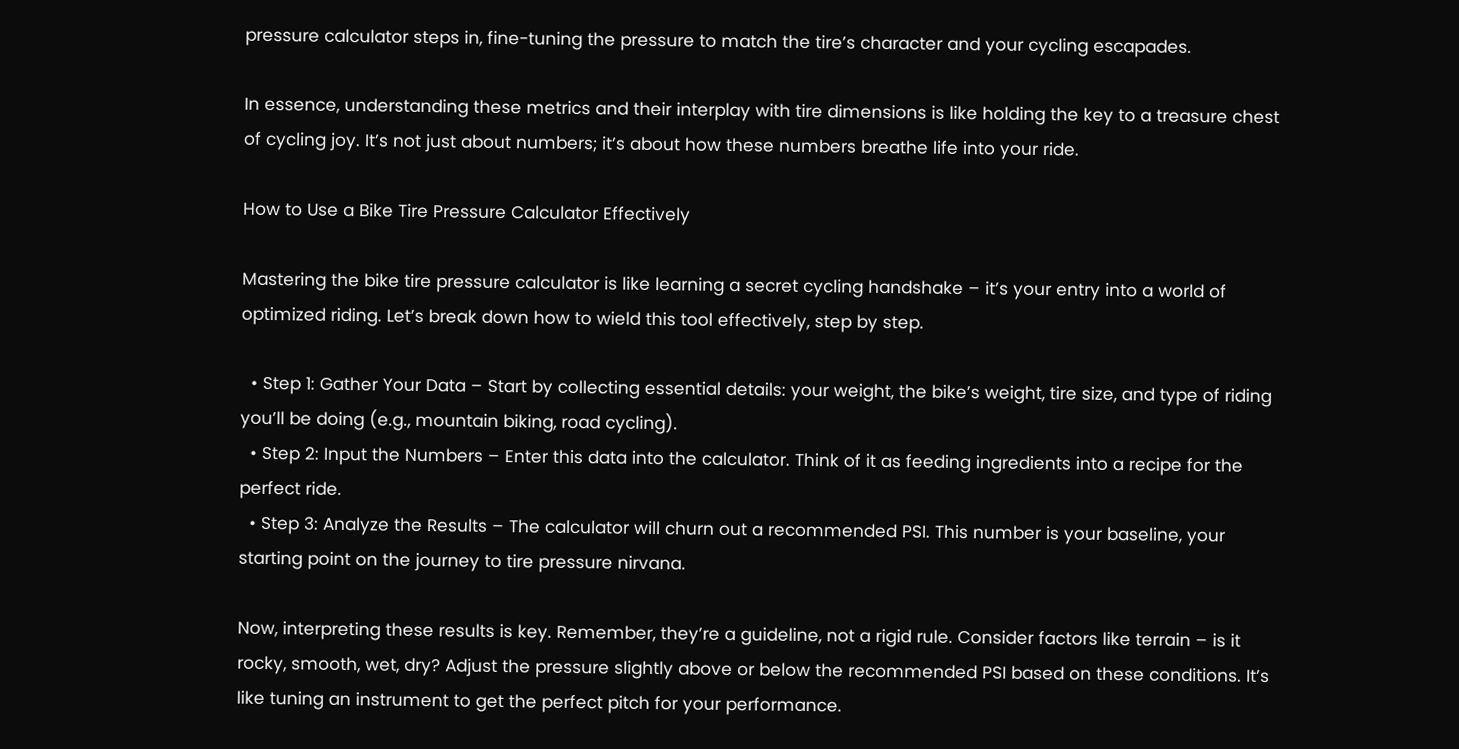pressure calculator steps in, fine-tuning the pressure to match the tire’s character and your cycling escapades.

In essence, understanding these metrics and their interplay with tire dimensions is like holding the key to a treasure chest of cycling joy. It’s not just about numbers; it’s about how these numbers breathe life into your ride.

How to Use a Bike Tire Pressure Calculator Effectively

Mastering the bike tire pressure calculator is like learning a secret cycling handshake – it’s your entry into a world of optimized riding. Let’s break down how to wield this tool effectively, step by step.

  • Step 1: Gather Your Data – Start by collecting essential details: your weight, the bike’s weight, tire size, and type of riding you’ll be doing (e.g., mountain biking, road cycling).
  • Step 2: Input the Numbers – Enter this data into the calculator. Think of it as feeding ingredients into a recipe for the perfect ride.
  • Step 3: Analyze the Results – The calculator will churn out a recommended PSI. This number is your baseline, your starting point on the journey to tire pressure nirvana.

Now, interpreting these results is key. Remember, they’re a guideline, not a rigid rule. Consider factors like terrain – is it rocky, smooth, wet, dry? Adjust the pressure slightly above or below the recommended PSI based on these conditions. It’s like tuning an instrument to get the perfect pitch for your performance.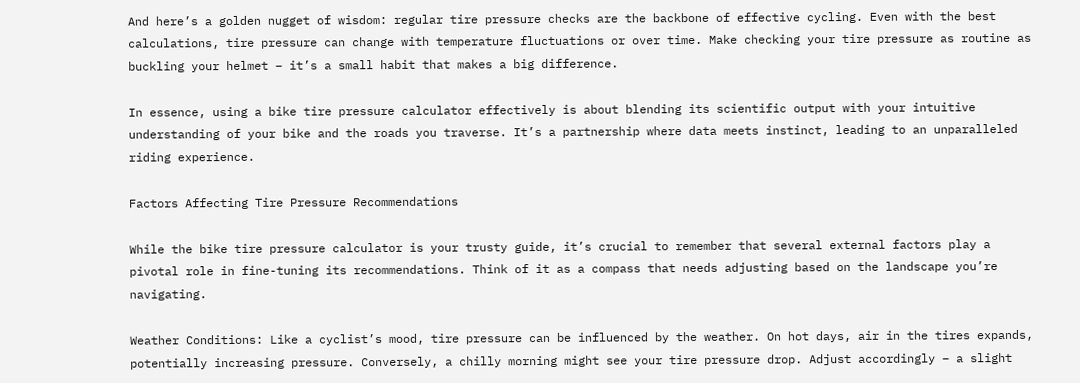And here’s a golden nugget of wisdom: regular tire pressure checks are the backbone of effective cycling. Even with the best calculations, tire pressure can change with temperature fluctuations or over time. Make checking your tire pressure as routine as buckling your helmet – it’s a small habit that makes a big difference.

In essence, using a bike tire pressure calculator effectively is about blending its scientific output with your intuitive understanding of your bike and the roads you traverse. It’s a partnership where data meets instinct, leading to an unparalleled riding experience.

Factors Affecting Tire Pressure Recommendations

While the bike tire pressure calculator is your trusty guide, it’s crucial to remember that several external factors play a pivotal role in fine-tuning its recommendations. Think of it as a compass that needs adjusting based on the landscape you’re navigating.

Weather Conditions: Like a cyclist’s mood, tire pressure can be influenced by the weather. On hot days, air in the tires expands, potentially increasing pressure. Conversely, a chilly morning might see your tire pressure drop. Adjust accordingly – a slight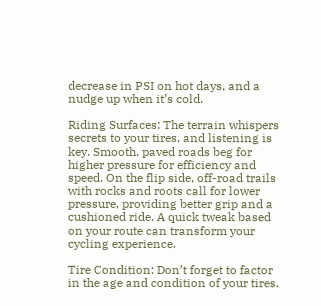decrease in PSI on hot days, and a nudge up when it’s cold.

Riding Surfaces: The terrain whispers secrets to your tires, and listening is key. Smooth, paved roads beg for higher pressure for efficiency and speed. On the flip side, off-road trails with rocks and roots call for lower pressure, providing better grip and a cushioned ride. A quick tweak based on your route can transform your cycling experience.

Tire Condition: Don’t forget to factor in the age and condition of your tires.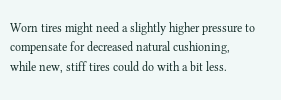Worn tires might need a slightly higher pressure to compensate for decreased natural cushioning, while new, stiff tires could do with a bit less.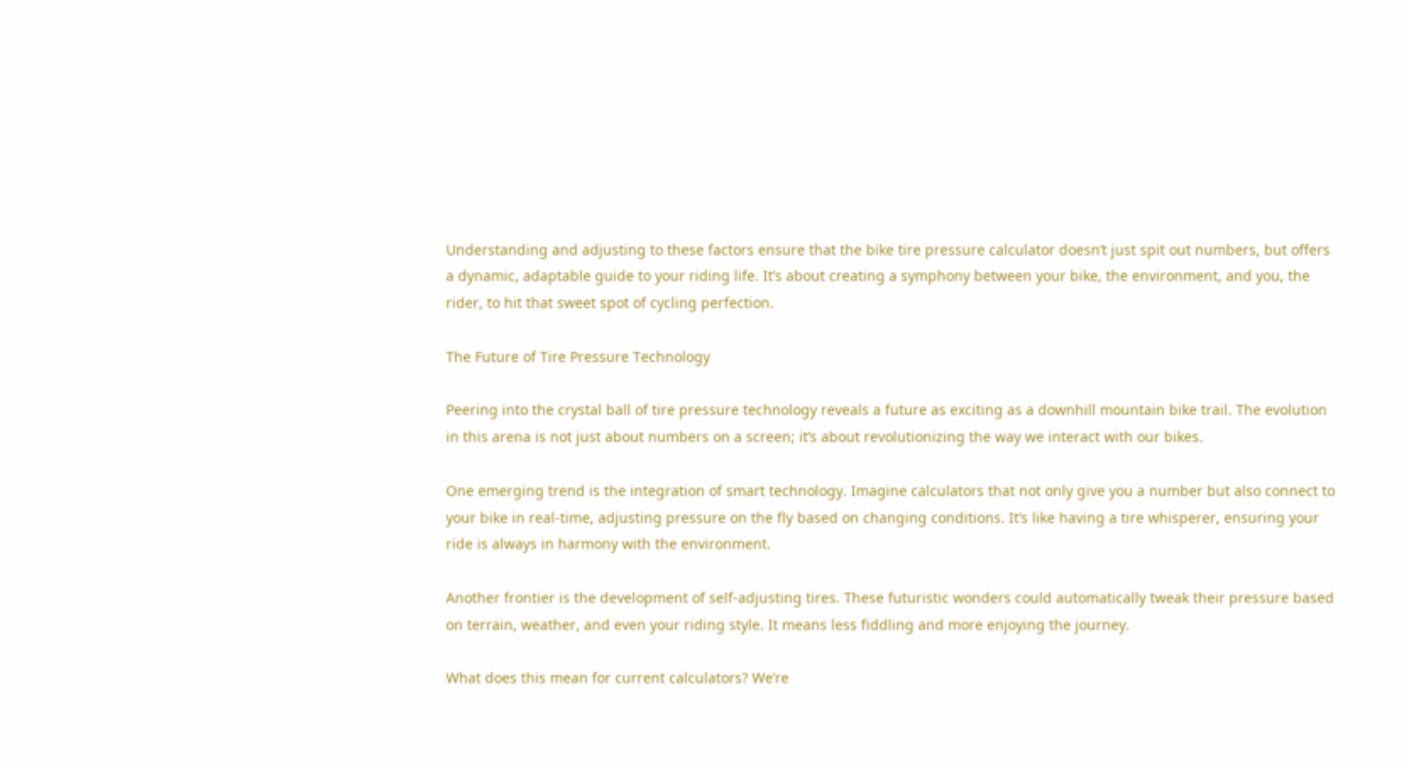Understanding and adjusting to these factors ensure that the bike tire pressure calculator doesn’t just spit out numbers, but offers a dynamic, adaptable guide to your riding life. It’s about creating a symphony between your bike, the environment, and you, the rider, to hit that sweet spot of cycling perfection.

The Future of Tire Pressure Technology

Peering into the crystal ball of tire pressure technology reveals a future as exciting as a downhill mountain bike trail. The evolution in this arena is not just about numbers on a screen; it’s about revolutionizing the way we interact with our bikes.

One emerging trend is the integration of smart technology. Imagine calculators that not only give you a number but also connect to your bike in real-time, adjusting pressure on the fly based on changing conditions. It’s like having a tire whisperer, ensuring your ride is always in harmony with the environment.

Another frontier is the development of self-adjusting tires. These futuristic wonders could automatically tweak their pressure based on terrain, weather, and even your riding style. It means less fiddling and more enjoying the journey.

What does this mean for current calculators? We’re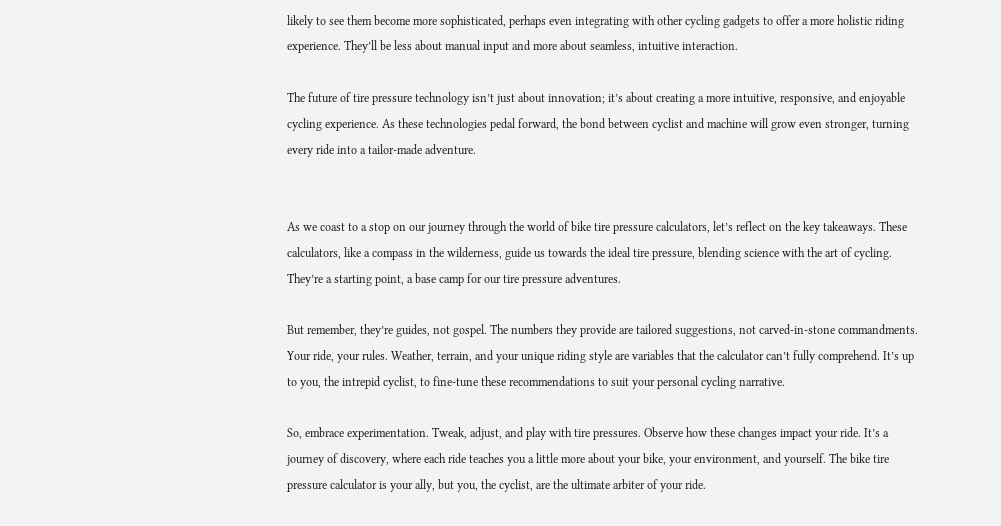likely to see them become more sophisticated, perhaps even integrating with other cycling gadgets to offer a more holistic riding experience. They’ll be less about manual input and more about seamless, intuitive interaction.

The future of tire pressure technology isn’t just about innovation; it’s about creating a more intuitive, responsive, and enjoyable cycling experience. As these technologies pedal forward, the bond between cyclist and machine will grow even stronger, turning every ride into a tailor-made adventure.


As we coast to a stop on our journey through the world of bike tire pressure calculators, let’s reflect on the key takeaways. These calculators, like a compass in the wilderness, guide us towards the ideal tire pressure, blending science with the art of cycling. They’re a starting point, a base camp for our tire pressure adventures.

But remember, they’re guides, not gospel. The numbers they provide are tailored suggestions, not carved-in-stone commandments. Your ride, your rules. Weather, terrain, and your unique riding style are variables that the calculator can’t fully comprehend. It’s up to you, the intrepid cyclist, to fine-tune these recommendations to suit your personal cycling narrative.

So, embrace experimentation. Tweak, adjust, and play with tire pressures. Observe how these changes impact your ride. It’s a journey of discovery, where each ride teaches you a little more about your bike, your environment, and yourself. The bike tire pressure calculator is your ally, but you, the cyclist, are the ultimate arbiter of your ride.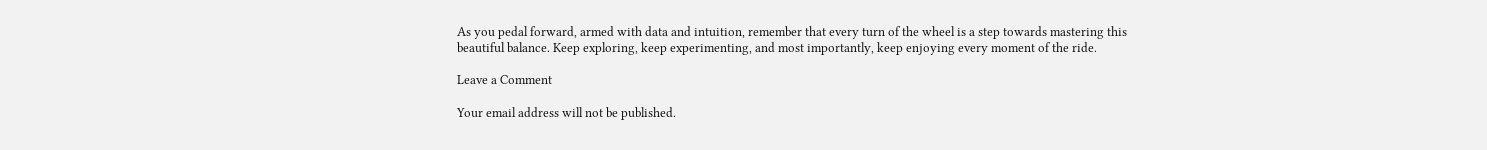As you pedal forward, armed with data and intuition, remember that every turn of the wheel is a step towards mastering this beautiful balance. Keep exploring, keep experimenting, and most importantly, keep enjoying every moment of the ride.

Leave a Comment

Your email address will not be published.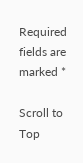Required fields are marked *

Scroll to Top